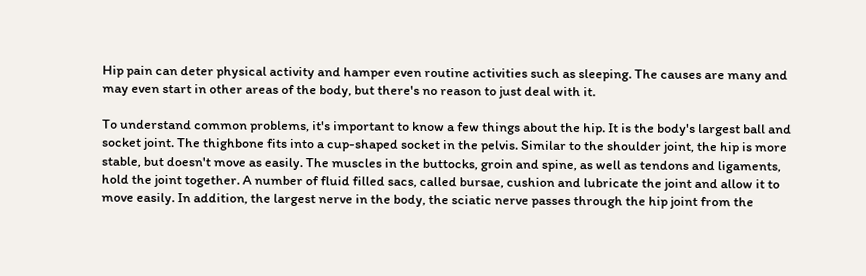Hip pain can deter physical activity and hamper even routine activities such as sleeping. The causes are many and may even start in other areas of the body, but there's no reason to just deal with it.

To understand common problems, it's important to know a few things about the hip. It is the body's largest ball and socket joint. The thighbone fits into a cup-shaped socket in the pelvis. Similar to the shoulder joint, the hip is more stable, but doesn't move as easily. The muscles in the buttocks, groin and spine, as well as tendons and ligaments, hold the joint together. A number of fluid filled sacs, called bursae, cushion and lubricate the joint and allow it to move easily. In addition, the largest nerve in the body, the sciatic nerve passes through the hip joint from the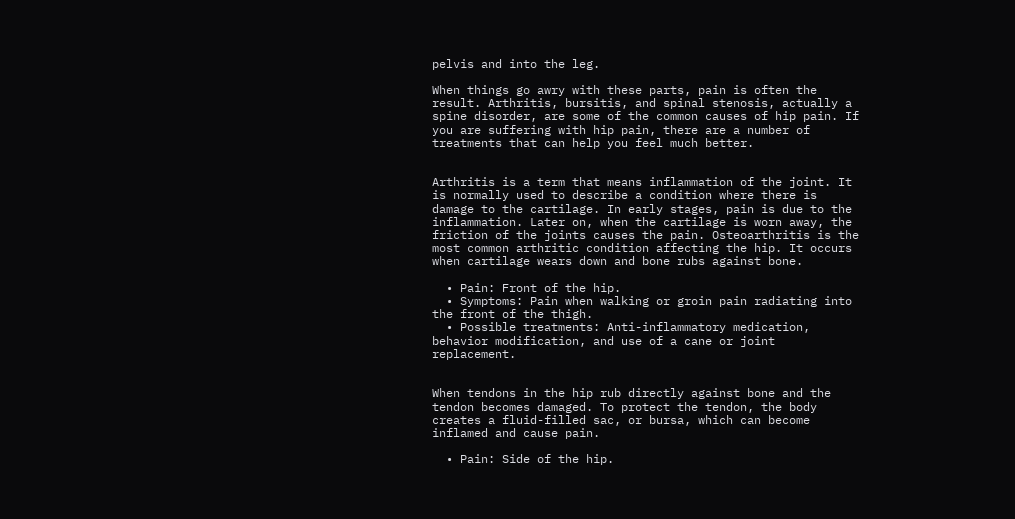pelvis and into the leg.

When things go awry with these parts, pain is often the result. Arthritis, bursitis, and spinal stenosis, actually a spine disorder, are some of the common causes of hip pain. If you are suffering with hip pain, there are a number of treatments that can help you feel much better.


Arthritis is a term that means inflammation of the joint. It is normally used to describe a condition where there is damage to the cartilage. In early stages, pain is due to the inflammation. Later on, when the cartilage is worn away, the friction of the joints causes the pain. Osteoarthritis is the most common arthritic condition affecting the hip. It occurs when cartilage wears down and bone rubs against bone.

  • Pain: Front of the hip.
  • Symptoms: Pain when walking or groin pain radiating into the front of the thigh.
  • Possible treatments: Anti-inflammatory medication, behavior modification, and use of a cane or joint replacement.


When tendons in the hip rub directly against bone and the tendon becomes damaged. To protect the tendon, the body creates a fluid-filled sac, or bursa, which can become inflamed and cause pain.

  • Pain: Side of the hip.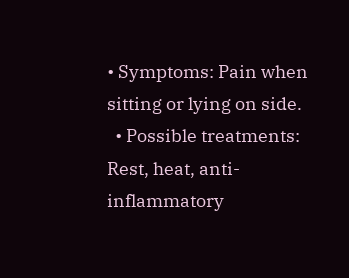• Symptoms: Pain when sitting or lying on side.
  • Possible treatments: Rest, heat, anti-inflammatory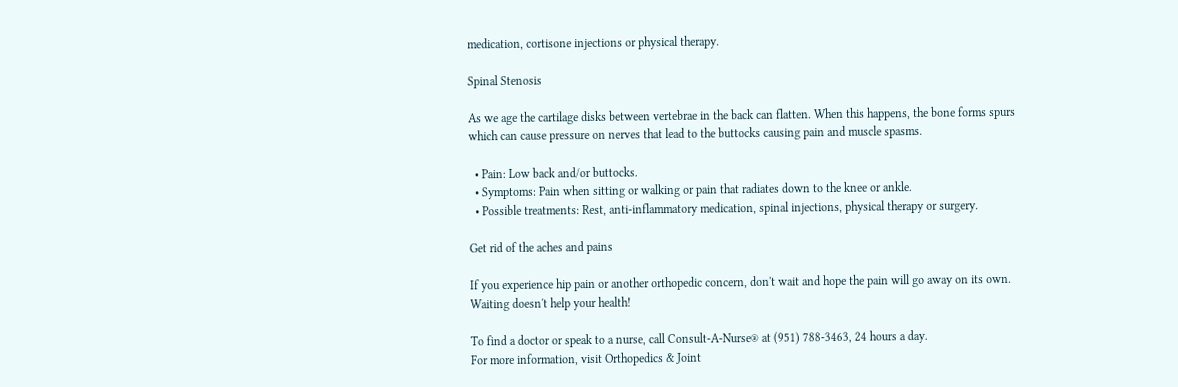medication, cortisone injections or physical therapy.

Spinal Stenosis

As we age the cartilage disks between vertebrae in the back can flatten. When this happens, the bone forms spurs which can cause pressure on nerves that lead to the buttocks causing pain and muscle spasms.

  • Pain: Low back and/or buttocks.
  • Symptoms: Pain when sitting or walking or pain that radiates down to the knee or ankle.
  • Possible treatments: Rest, anti-inflammatory medication, spinal injections, physical therapy or surgery.

Get rid of the aches and pains

If you experience hip pain or another orthopedic concern, don't wait and hope the pain will go away on its own. Waiting doesn't help your health!

To find a doctor or speak to a nurse, call Consult-A-Nurse® at (951) 788-3463, 24 hours a day.
For more information, visit Orthopedics & Joint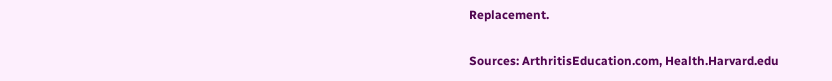Replacement.

Sources: ArthritisEducation.com, Health.Harvard.edu